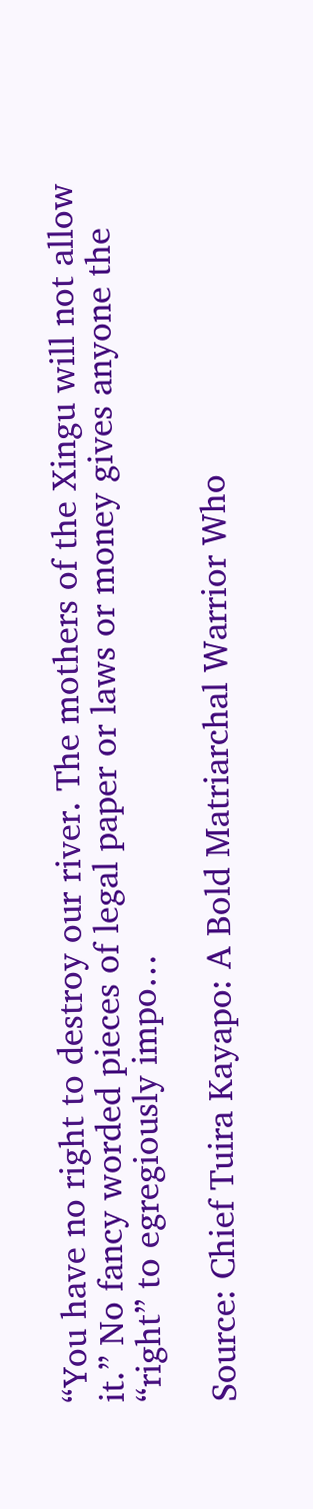“You have no right to destroy our river. The mothers of the Xingu will not allow it.” No fancy worded pieces of legal paper or laws or money gives anyone the “right” to egregiously impo…

Source: Chief Tuira Kayapo: A Bold Matriarchal Warrior Who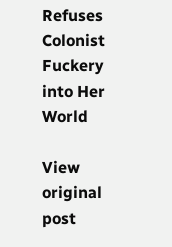Refuses Colonist Fuckery into Her World

View original post